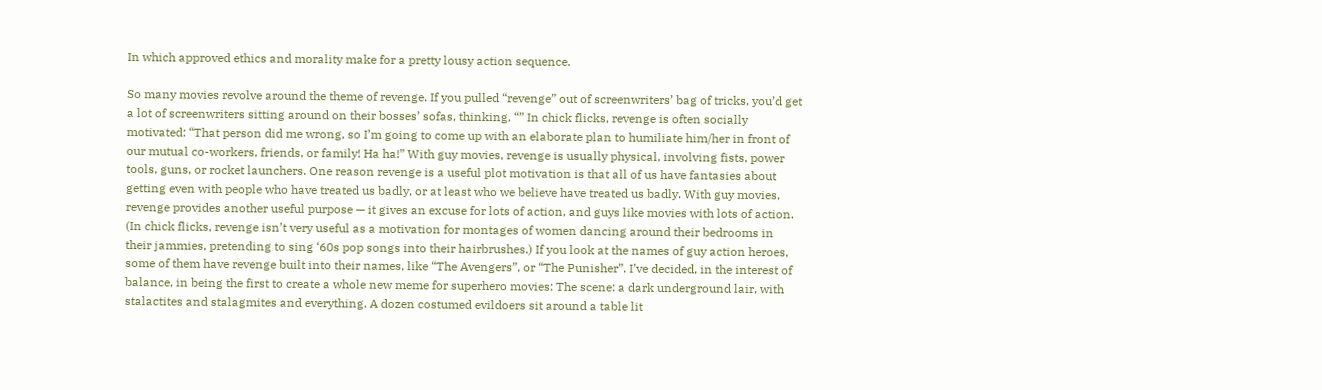In which approved ethics and morality make for a pretty lousy action sequence.

So many movies revolve around the theme of revenge. If you pulled “revenge” out of screenwriters’ bag of tricks, you’d get a lot of screenwriters sitting around on their bosses’ sofas, thinking, “” In chick flicks, revenge is often socially motivated: “That person did me wrong, so I’m going to come up with an elaborate plan to humiliate him/her in front of our mutual co-workers, friends, or family! Ha ha!” With guy movies, revenge is usually physical, involving fists, power tools, guns, or rocket launchers. One reason revenge is a useful plot motivation is that all of us have fantasies about getting even with people who have treated us badly, or at least who we believe have treated us badly. With guy movies, revenge provides another useful purpose — it gives an excuse for lots of action, and guys like movies with lots of action. (In chick flicks, revenge isn’t very useful as a motivation for montages of women dancing around their bedrooms in their jammies, pretending to sing ‘60s pop songs into their hairbrushes.) If you look at the names of guy action heroes, some of them have revenge built into their names, like “The Avengers”, or “The Punisher”. I’ve decided, in the interest of balance, in being the first to create a whole new meme for superhero movies: The scene: a dark underground lair, with stalactites and stalagmites and everything. A dozen costumed evildoers sit around a table lit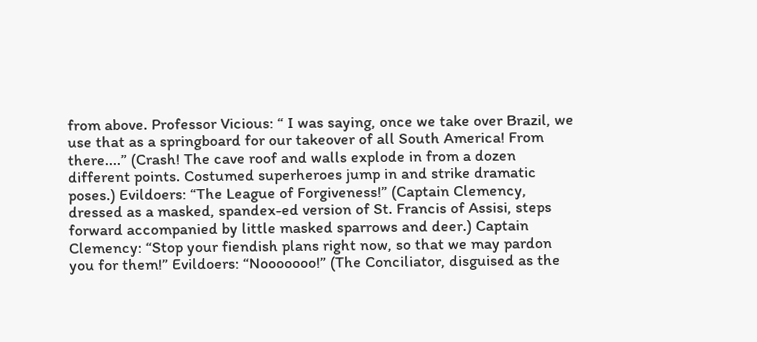from above. Professor Vicious: “ I was saying, once we take over Brazil, we use that as a springboard for our takeover of all South America! From there....” (Crash! The cave roof and walls explode in from a dozen different points. Costumed superheroes jump in and strike dramatic poses.) Evildoers: “The League of Forgiveness!” (Captain Clemency, dressed as a masked, spandex-ed version of St. Francis of Assisi, steps forward accompanied by little masked sparrows and deer.) Captain Clemency: “Stop your fiendish plans right now, so that we may pardon you for them!” Evildoers: “Nooooooo!” (The Conciliator, disguised as the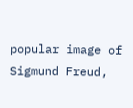popular image of Sigmund Freud,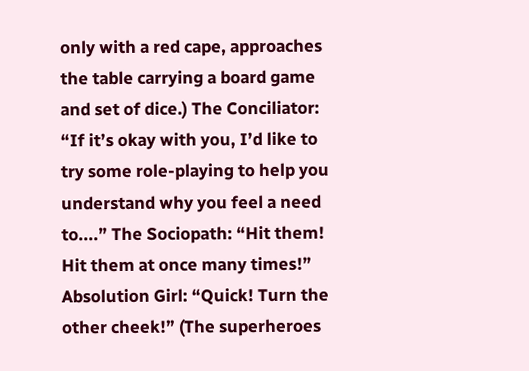only with a red cape, approaches the table carrying a board game and set of dice.) The Conciliator: “If it’s okay with you, I’d like to try some role-playing to help you understand why you feel a need to....” The Sociopath: “Hit them! Hit them at once many times!” Absolution Girl: “Quick! Turn the other cheek!” (The superheroes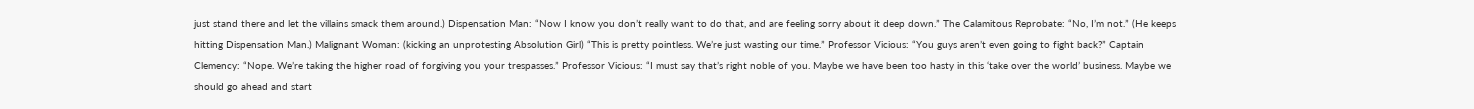just stand there and let the villains smack them around.) Dispensation Man: “Now I know you don’t really want to do that, and are feeling sorry about it deep down.” The Calamitous Reprobate: “No, I’m not.” (He keeps hitting Dispensation Man.) Malignant Woman: (kicking an unprotesting Absolution Girl) “This is pretty pointless. We’re just wasting our time.” Professor Vicious: “You guys aren’t even going to fight back?” Captain Clemency: “Nope. We’re taking the higher road of forgiving you your trespasses.” Professor Vicious: “I must say that’s right noble of you. Maybe we have been too hasty in this ‘take over the world’ business. Maybe we should go ahead and start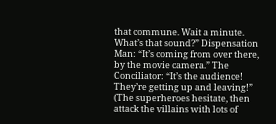that commune. Wait a minute. What’s that sound?” Dispensation Man: “It’s coming from over there, by the movie camera.” The Conciliator: “It’s the audience! They’re getting up and leaving!” (The superheroes hesitate, then attack the villains with lots of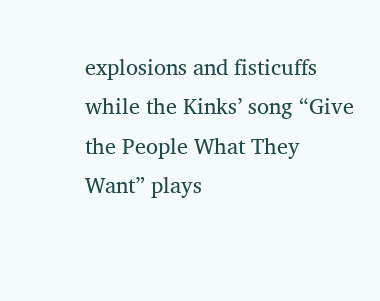explosions and fisticuffs while the Kinks’ song “Give the People What They Want” plays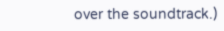over the soundtrack.)